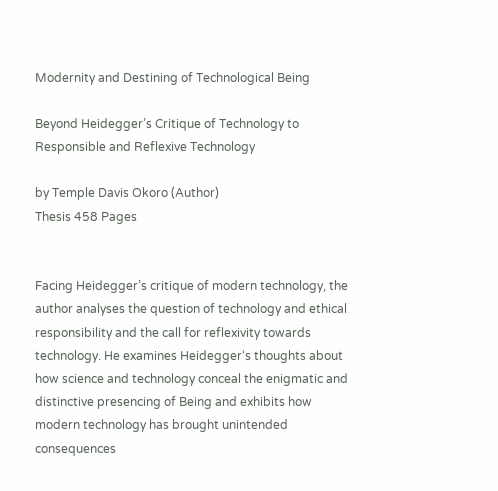Modernity and Destining of Technological Being

Beyond Heidegger’s Critique of Technology to Responsible and Reflexive Technology

by Temple Davis Okoro (Author)
Thesis 458 Pages


Facing Heidegger’s critique of modern technology, the author analyses the question of technology and ethical responsibility and the call for reflexivity towards technology. He examines Heidegger‘s thoughts about how science and technology conceal the enigmatic and distinctive presencing of Being and exhibits how modern technology has brought unintended consequences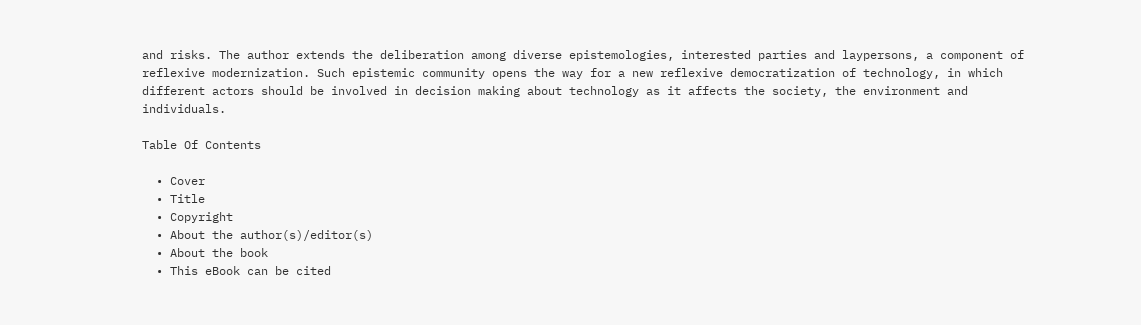and risks. The author extends the deliberation among diverse epistemologies, interested parties and laypersons, a component of reflexive modernization. Such epistemic community opens the way for a new reflexive democratization of technology, in which different actors should be involved in decision making about technology as it affects the society, the environment and individuals.

Table Of Contents

  • Cover
  • Title
  • Copyright
  • About the author(s)/editor(s)
  • About the book
  • This eBook can be cited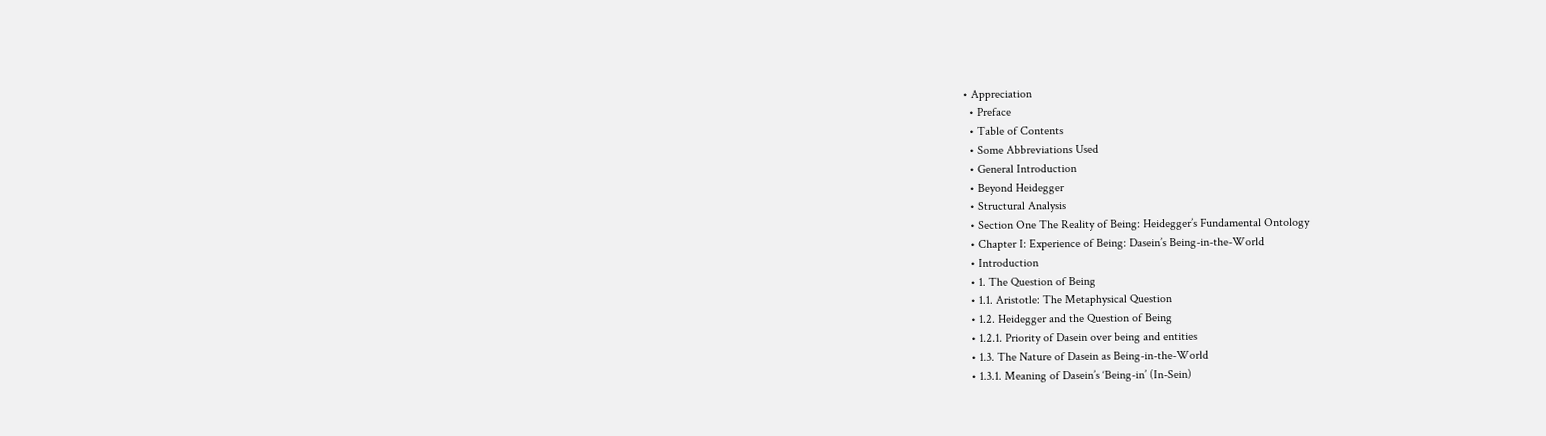• Appreciation
  • Preface
  • Table of Contents
  • Some Abbreviations Used
  • General Introduction
  • Beyond Heidegger
  • Structural Analysis
  • Section One The Reality of Being: Heidegger’s Fundamental Ontology
  • Chapter I: Experience of Being: Dasein’s Being-in-the-World
  • Introduction
  • 1. The Question of Being
  • 1.1. Aristotle: The Metaphysical Question
  • 1.2. Heidegger and the Question of Being
  • 1.2.1. Priority of Dasein over being and entities
  • 1.3. The Nature of Dasein as Being-in-the-World
  • 1.3.1. Meaning of Dasein’s ‘Being-in’ (In-Sein)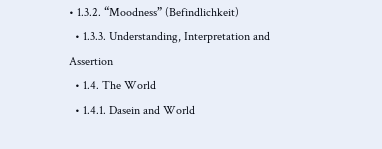• 1.3.2. “Moodness” (Befindlichkeit)
  • 1.3.3. Understanding, Interpretation and Assertion
  • 1.4. The World
  • 1.4.1. Dasein and World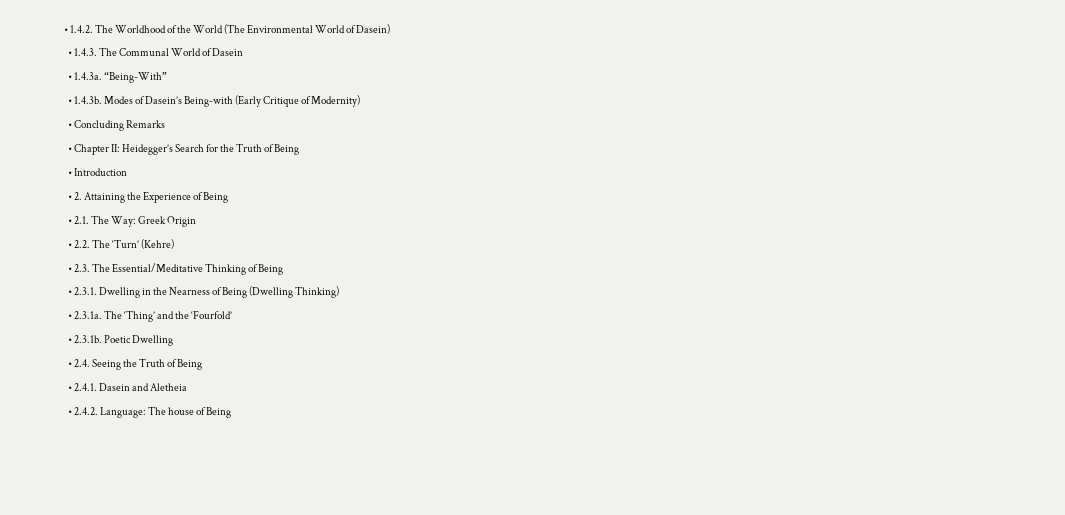• 1.4.2. The Worldhood of the World (The Environmental World of Dasein)
  • 1.4.3. The Communal World of Dasein
  • 1.4.3a. “Being-With”
  • 1.4.3b. Modes of Dasein’s Being-with (Early Critique of Modernity)
  • Concluding Remarks
  • Chapter II: Heidegger’s Search for the Truth of Being
  • Introduction
  • 2. Attaining the Experience of Being
  • 2.1. The Way: Greek Origin
  • 2.2. The ‘Turn’ (Kehre)
  • 2.3. The Essential/Meditative Thinking of Being
  • 2.3.1. Dwelling in the Nearness of Being (Dwelling Thinking)
  • 2.3.1a. The ‘Thing’ and the ‘Fourfold’
  • 2.3.1b. Poetic Dwelling
  • 2.4. Seeing the Truth of Being
  • 2.4.1. Dasein and Aletheia
  • 2.4.2. Language: The house of Being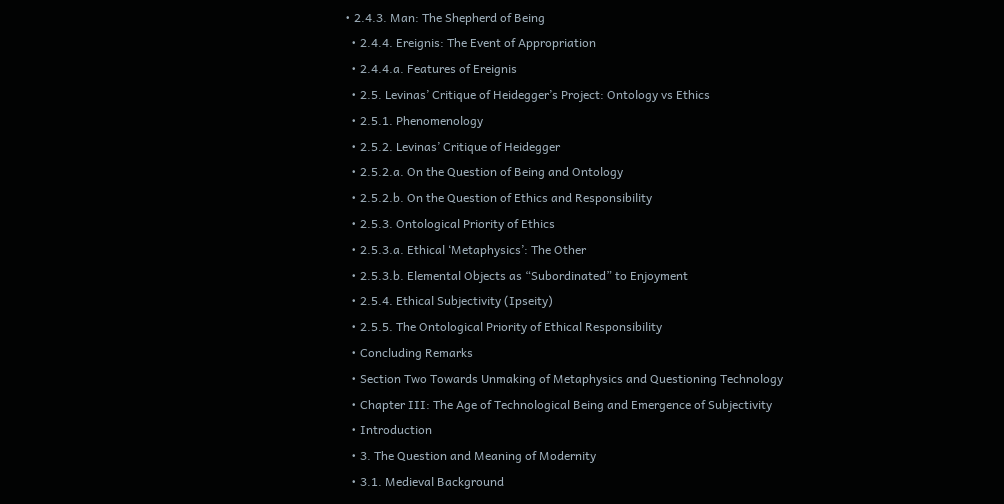• 2.4.3. Man: The Shepherd of Being
  • 2.4.4. Ereignis: The Event of Appropriation
  • 2.4.4.a. Features of Ereignis
  • 2.5. Levinas’ Critique of Heidegger’s Project: Ontology vs Ethics
  • 2.5.1. Phenomenology
  • 2.5.2. Levinas’ Critique of Heidegger
  • 2.5.2.a. On the Question of Being and Ontology
  • 2.5.2.b. On the Question of Ethics and Responsibility
  • 2.5.3. Ontological Priority of Ethics
  • 2.5.3.a. Ethical ‘Metaphysics’: The Other
  • 2.5.3.b. Elemental Objects as “Subordinated” to Enjoyment
  • 2.5.4. Ethical Subjectivity (Ipseity)
  • 2.5.5. The Ontological Priority of Ethical Responsibility
  • Concluding Remarks
  • Section Two Towards Unmaking of Metaphysics and Questioning Technology
  • Chapter III: The Age of Technological Being and Emergence of Subjectivity
  • Introduction
  • 3. The Question and Meaning of Modernity
  • 3.1. Medieval Background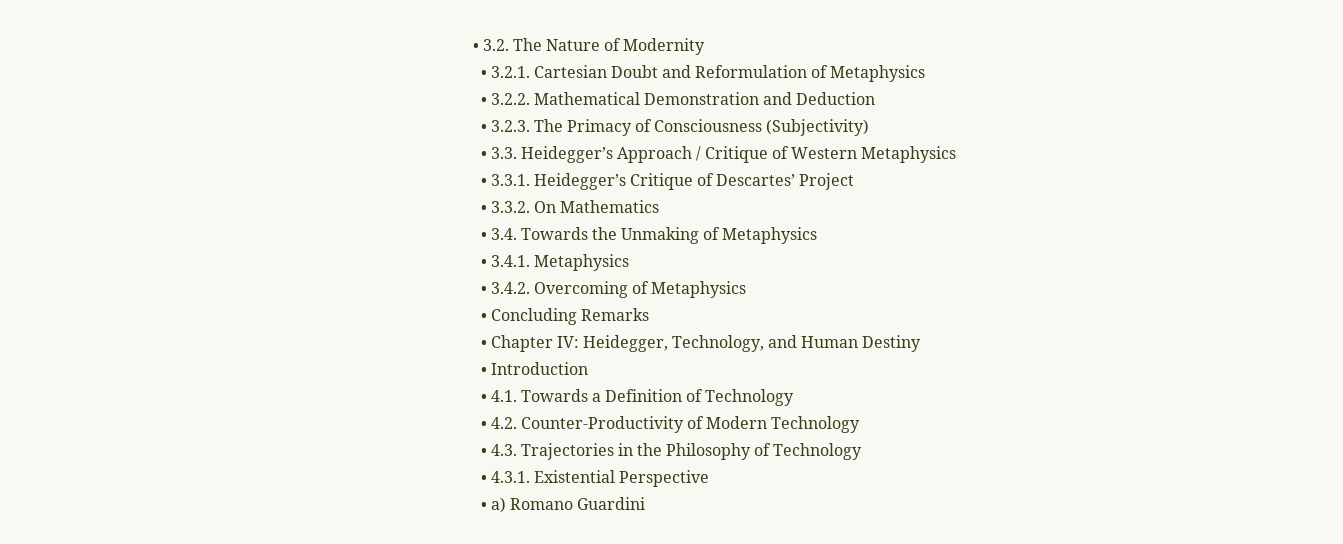• 3.2. The Nature of Modernity
  • 3.2.1. Cartesian Doubt and Reformulation of Metaphysics
  • 3.2.2. Mathematical Demonstration and Deduction
  • 3.2.3. The Primacy of Consciousness (Subjectivity)
  • 3.3. Heidegger’s Approach / Critique of Western Metaphysics
  • 3.3.1. Heidegger’s Critique of Descartes’ Project
  • 3.3.2. On Mathematics
  • 3.4. Towards the Unmaking of Metaphysics
  • 3.4.1. Metaphysics
  • 3.4.2. Overcoming of Metaphysics
  • Concluding Remarks
  • Chapter IV: Heidegger, Technology, and Human Destiny
  • Introduction
  • 4.1. Towards a Definition of Technology
  • 4.2. Counter-Productivity of Modern Technology
  • 4.3. Trajectories in the Philosophy of Technology
  • 4.3.1. Existential Perspective
  • a) Romano Guardini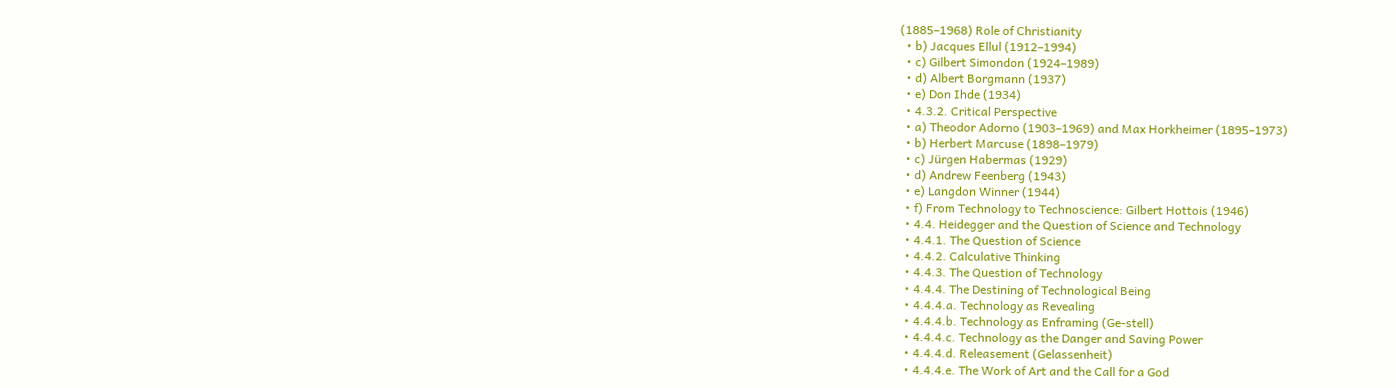(1885–1968) Role of Christianity
  • b) Jacques Ellul (1912–1994)
  • c) Gilbert Simondon (1924–1989)
  • d) Albert Borgmann (1937)
  • e) Don Ihde (1934)
  • 4.3.2. Critical Perspective
  • a) Theodor Adorno (1903–1969) and Max Horkheimer (1895–1973)
  • b) Herbert Marcuse (1898–1979)
  • c) Jürgen Habermas (1929)
  • d) Andrew Feenberg (1943)
  • e) Langdon Winner (1944)
  • f) From Technology to Technoscience: Gilbert Hottois (1946)
  • 4.4. Heidegger and the Question of Science and Technology
  • 4.4.1. The Question of Science
  • 4.4.2. Calculative Thinking
  • 4.4.3. The Question of Technology
  • 4.4.4. The Destining of Technological Being
  • 4.4.4.a. Technology as Revealing
  • 4.4.4.b. Technology as Enframing (Ge-stell)
  • 4.4.4.c. Technology as the Danger and Saving Power
  • 4.4.4.d. Releasement (Gelassenheit)
  • 4.4.4.e. The Work of Art and the Call for a God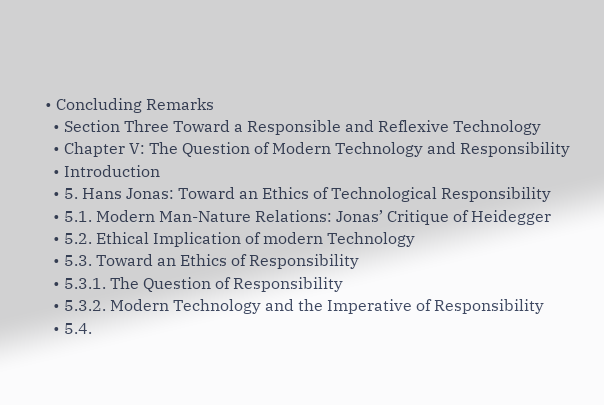• Concluding Remarks
  • Section Three Toward a Responsible and Reflexive Technology
  • Chapter V: The Question of Modern Technology and Responsibility
  • Introduction
  • 5. Hans Jonas: Toward an Ethics of Technological Responsibility
  • 5.1. Modern Man-Nature Relations: Jonas’ Critique of Heidegger
  • 5.2. Ethical Implication of modern Technology
  • 5.3. Toward an Ethics of Responsibility
  • 5.3.1. The Question of Responsibility
  • 5.3.2. Modern Technology and the Imperative of Responsibility
  • 5.4.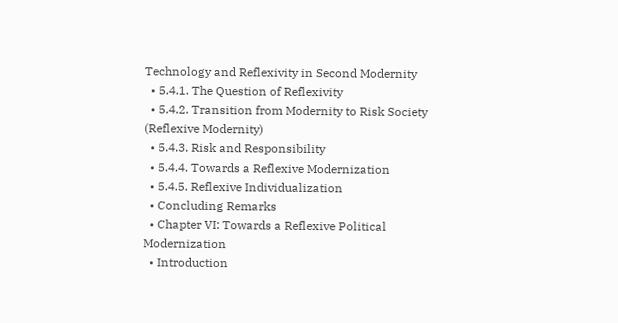Technology and Reflexivity in Second Modernity
  • 5.4.1. The Question of Reflexivity
  • 5.4.2. Transition from Modernity to Risk Society (Reflexive Modernity)
  • 5.4.3. Risk and Responsibility
  • 5.4.4. Towards a Reflexive Modernization
  • 5.4.5. Reflexive Individualization
  • Concluding Remarks
  • Chapter VI: Towards a Reflexive Political Modernization
  • Introduction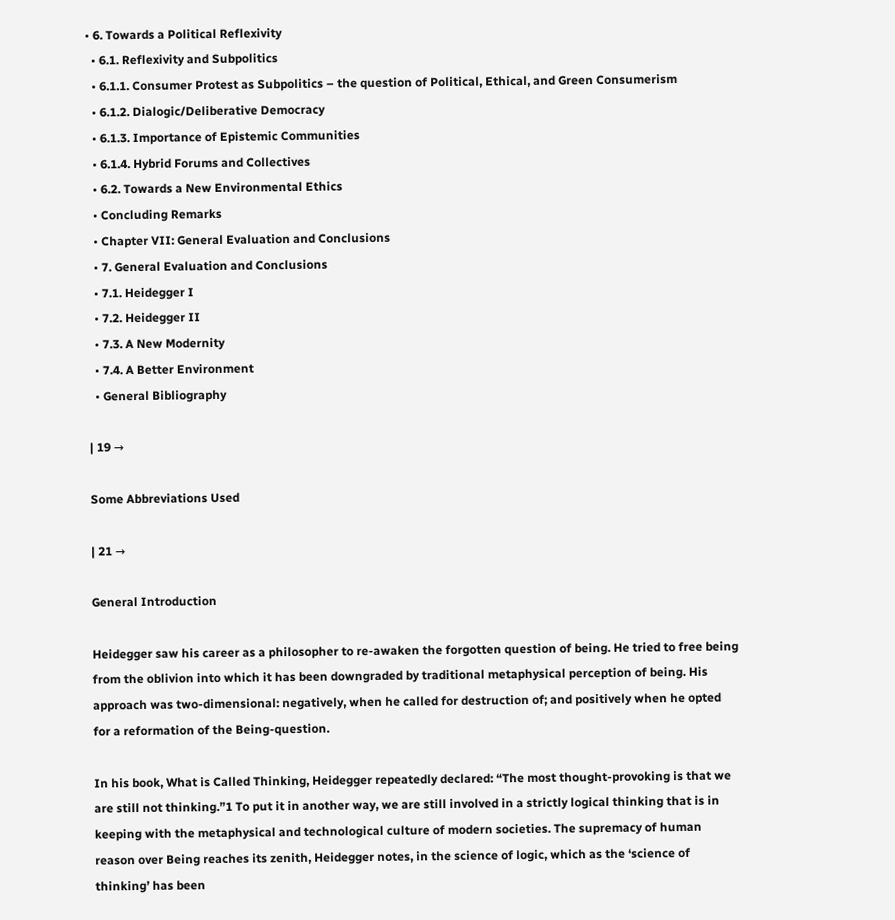• 6. Towards a Political Reflexivity
  • 6.1. Reflexivity and Subpolitics
  • 6.1.1. Consumer Protest as Subpolitics – the question of Political, Ethical, and Green Consumerism
  • 6.1.2. Dialogic/Deliberative Democracy
  • 6.1.3. Importance of Epistemic Communities
  • 6.1.4. Hybrid Forums and Collectives
  • 6.2. Towards a New Environmental Ethics
  • Concluding Remarks
  • Chapter VII: General Evaluation and Conclusions
  • 7. General Evaluation and Conclusions
  • 7.1. Heidegger I
  • 7.2. Heidegger II
  • 7.3. A New Modernity
  • 7.4. A Better Environment
  • General Bibliography

| 19 →

Some Abbreviations Used

| 21 →

General Introduction

Heidegger saw his career as a philosopher to re-awaken the forgotten question of being. He tried to free being from the oblivion into which it has been downgraded by traditional metaphysical perception of being. His approach was two-dimensional: negatively, when he called for destruction of; and positively when he opted for a reformation of the Being-question.

In his book, What is Called Thinking, Heidegger repeatedly declared: “The most thought-provoking is that we are still not thinking.”1 To put it in another way, we are still involved in a strictly logical thinking that is in keeping with the metaphysical and technological culture of modern societies. The supremacy of human reason over Being reaches its zenith, Heidegger notes, in the science of logic, which as the ‘science of thinking’ has been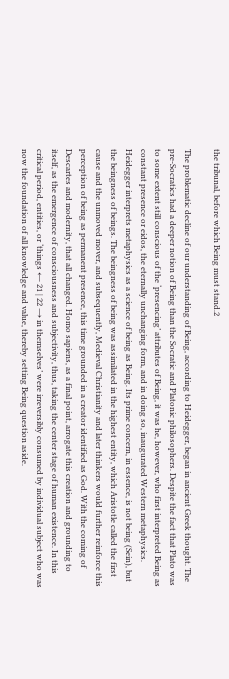the tribunal, before which Being must stand.2

The problematic decline of our understanding of Being, according to Heidegger, began in ancient Greek thought. The pre-Socratics had a deeper notion of Being than the Socratic and Platonic philosophers. Despite the fact that Plato was to some extent still conscious of the ‘presencing’ attributes of Being, it was he, however, who first interpreted Being as constant presence or eidos, the eternally unchanging form, and in doing so, inaugurated Western metaphysics. Heidegger interprets metaphysics as a science of being as Being. Its prime concern, in essence, is not being (Sein), but the beingness of beings. The beingness of being was assimilated in the highest entity, which Aristotle called the first cause and the unmoved mover, and subsequently, Medieval Christianity and later thinkers would further reinforce this perception of being as permanent presence, this time grounded in a creator identified as God. With the coming of Descartes and modernity, that all changed. Homo sapiens, as a final point, arrogate this creation and grounding to itself, as the emergence of consciousness and subjectivity, thus, taking the center stage of human existence. In this critical period, entities, or ‘things ← 21 | 22 → in themselves’ were irreversibly consumed by individual subject who was now the foundation of all knowledge and value, thereby setting Being question aside.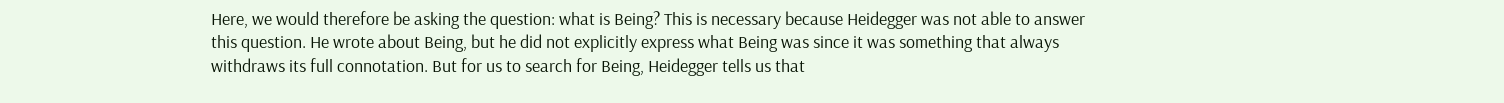Here, we would therefore be asking the question: what is Being? This is necessary because Heidegger was not able to answer this question. He wrote about Being, but he did not explicitly express what Being was since it was something that always withdraws its full connotation. But for us to search for Being, Heidegger tells us that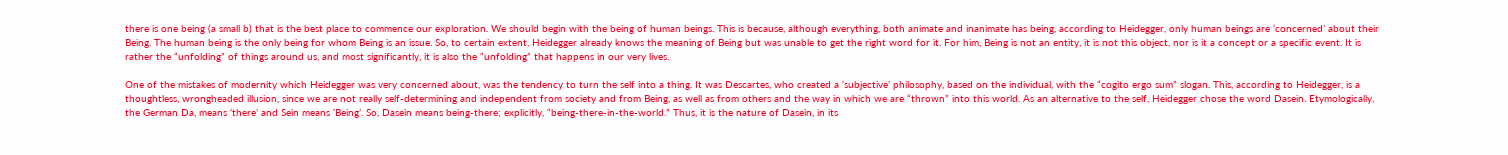there is one being (a small b) that is the best place to commence our exploration. We should begin with the being of human beings. This is because, although everything, both animate and inanimate has being, according to Heidegger, only human beings are ‘concerned’ about their Being. The human being is the only being for whom Being is an issue. So, to certain extent, Heidegger already knows the meaning of Being but was unable to get the right word for it. For him, Being is not an entity, it is not this object, nor is it a concept or a specific event. It is rather the “unfolding” of things around us, and most significantly, it is also the “unfolding” that happens in our very lives.

One of the mistakes of modernity which Heidegger was very concerned about, was the tendency to turn the self into a thing. It was Descartes, who created a ‘subjective’ philosophy, based on the individual, with the “cogito ergo sum” slogan. This, according to Heidegger, is a thoughtless, wrongheaded illusion, since we are not really self-determining and independent from society and from Being, as well as from others and the way in which we are “thrown” into this world. As an alternative to the self, Heidegger chose the word Dasein. Etymologically, the German Da, means ‘there’ and Sein means ‘Being’. So, Dasein means being-there; explicitly, “being-there-in-the-world.” Thus, it is the nature of Dasein, in its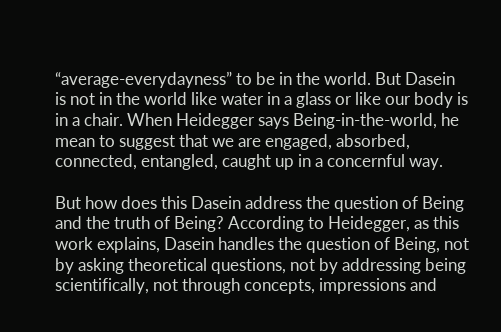“average-everydayness” to be in the world. But Dasein is not in the world like water in a glass or like our body is in a chair. When Heidegger says Being-in-the-world, he mean to suggest that we are engaged, absorbed, connected, entangled, caught up in a concernful way.

But how does this Dasein address the question of Being and the truth of Being? According to Heidegger, as this work explains, Dasein handles the question of Being, not by asking theoretical questions, not by addressing being scientifically, not through concepts, impressions and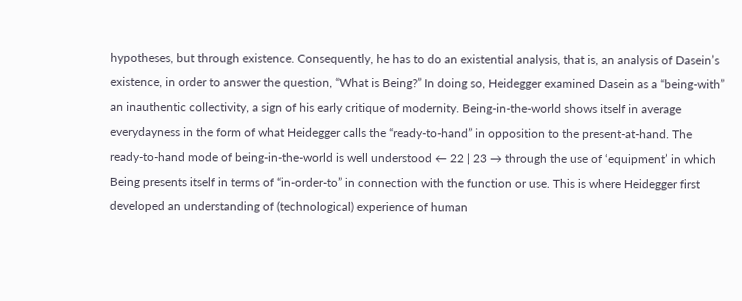hypotheses, but through existence. Consequently, he has to do an existential analysis, that is, an analysis of Dasein’s existence, in order to answer the question, “What is Being?” In doing so, Heidegger examined Dasein as a “being-with” an inauthentic collectivity, a sign of his early critique of modernity. Being-in-the-world shows itself in average everydayness in the form of what Heidegger calls the “ready-to-hand” in opposition to the present-at-hand. The ready-to-hand mode of being-in-the-world is well understood ← 22 | 23 → through the use of ‘equipment’ in which Being presents itself in terms of “in-order-to” in connection with the function or use. This is where Heidegger first developed an understanding of (technological) experience of human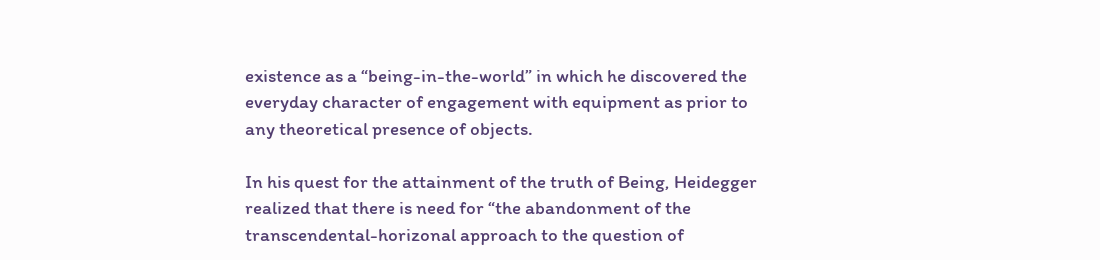existence as a “being-in-the-world” in which he discovered the everyday character of engagement with equipment as prior to any theoretical presence of objects.

In his quest for the attainment of the truth of Being, Heidegger realized that there is need for “the abandonment of the transcendental-horizonal approach to the question of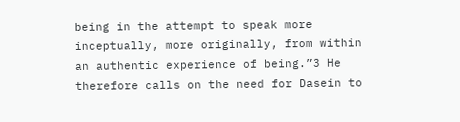being in the attempt to speak more inceptually, more originally, from within an authentic experience of being.”3 He therefore calls on the need for Dasein to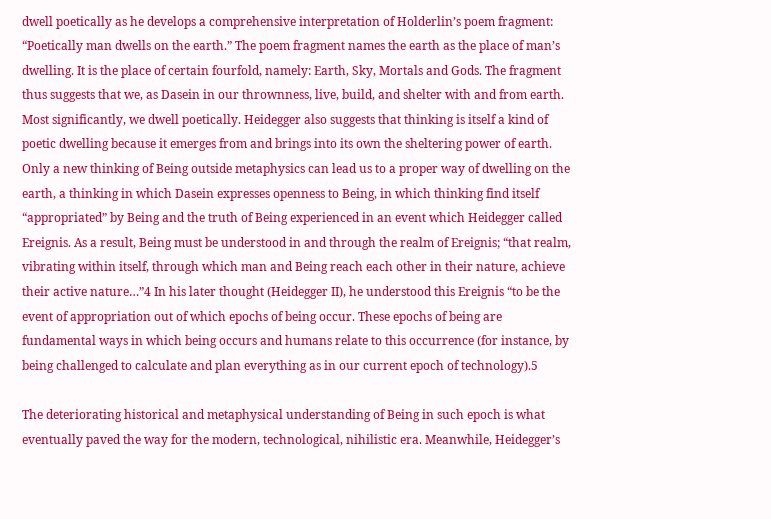dwell poetically as he develops a comprehensive interpretation of Holderlin’s poem fragment: “Poetically man dwells on the earth.” The poem fragment names the earth as the place of man’s dwelling. It is the place of certain fourfold, namely: Earth, Sky, Mortals and Gods. The fragment thus suggests that we, as Dasein in our thrownness, live, build, and shelter with and from earth. Most significantly, we dwell poetically. Heidegger also suggests that thinking is itself a kind of poetic dwelling because it emerges from and brings into its own the sheltering power of earth. Only a new thinking of Being outside metaphysics can lead us to a proper way of dwelling on the earth, a thinking in which Dasein expresses openness to Being, in which thinking find itself “appropriated” by Being and the truth of Being experienced in an event which Heidegger called Ereignis. As a result, Being must be understood in and through the realm of Ereignis; “that realm, vibrating within itself, through which man and Being reach each other in their nature, achieve their active nature…”4 In his later thought (Heidegger II), he understood this Ereignis “to be the event of appropriation out of which epochs of being occur. These epochs of being are fundamental ways in which being occurs and humans relate to this occurrence (for instance, by being challenged to calculate and plan everything as in our current epoch of technology).5

The deteriorating historical and metaphysical understanding of Being in such epoch is what eventually paved the way for the modern, technological, nihilistic era. Meanwhile, Heidegger’s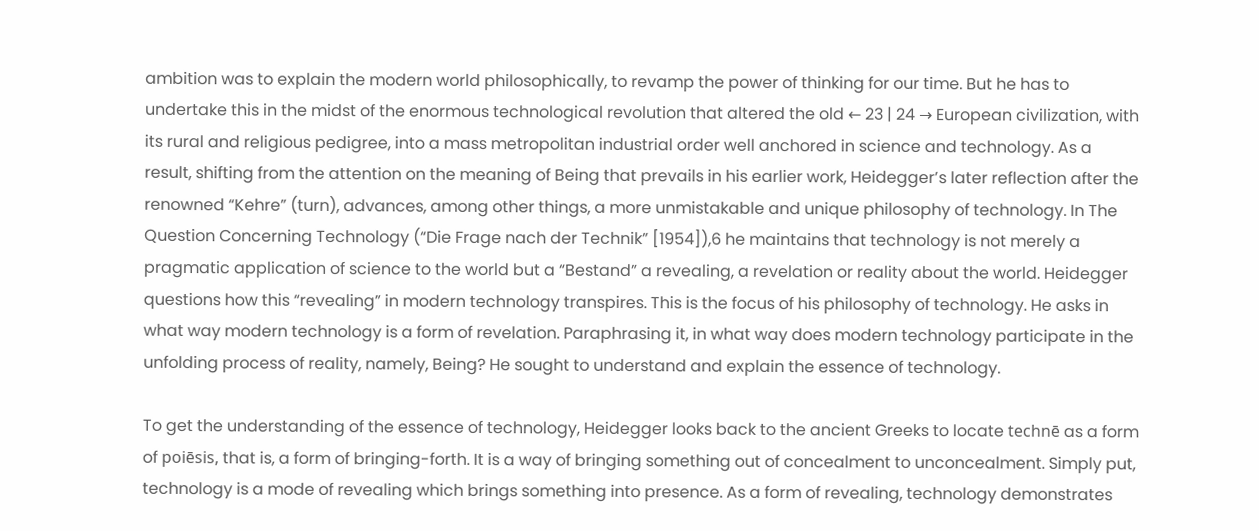ambition was to explain the modern world philosophically, to revamp the power of thinking for our time. But he has to undertake this in the midst of the enormous technological revolution that altered the old ← 23 | 24 → European civilization, with its rural and religious pedigree, into a mass metropolitan industrial order well anchored in science and technology. As a result, shifting from the attention on the meaning of Being that prevails in his earlier work, Heidegger’s later reflection after the renowned “Kehre” (turn), advances, among other things, a more unmistakable and unique philosophy of technology. In The Question Concerning Technology (“Die Frage nach der Technik” [1954]),6 he maintains that technology is not merely a pragmatic application of science to the world but a “Bestand” a revealing, a revelation or reality about the world. Heidegger questions how this “revealing” in modern technology transpires. This is the focus of his philosophy of technology. He asks in what way modern technology is a form of revelation. Paraphrasing it, in what way does modern technology participate in the unfolding process of reality, namely, Being? He sought to understand and explain the essence of technology.

To get the understanding of the essence of technology, Heidegger looks back to the ancient Greeks to locate technē as a form of poiēsis, that is, a form of bringing-forth. It is a way of bringing something out of concealment to unconcealment. Simply put, technology is a mode of revealing which brings something into presence. As a form of revealing, technology demonstrates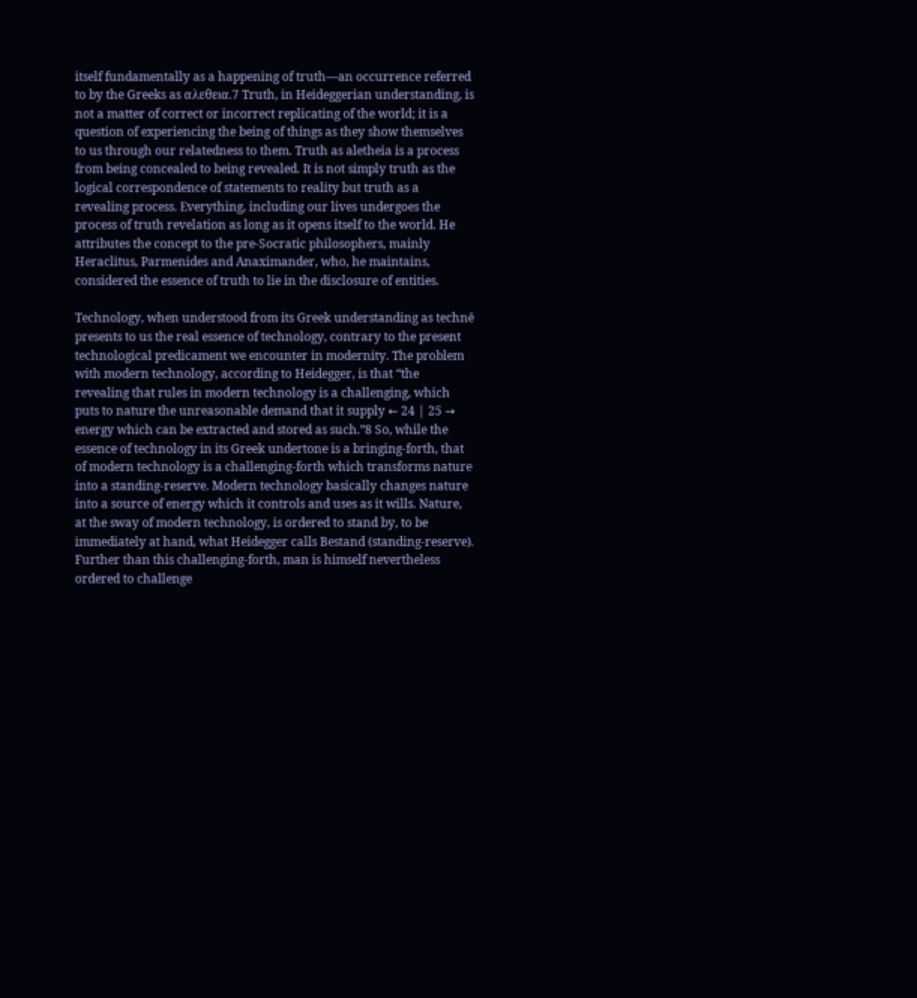itself fundamentally as a happening of truth—an occurrence referred to by the Greeks as αλεθεια.7 Truth, in Heideggerian understanding, is not a matter of correct or incorrect replicating of the world; it is a question of experiencing the being of things as they show themselves to us through our relatedness to them. Truth as aletheia is a process from being concealed to being revealed. It is not simply truth as the logical correspondence of statements to reality but truth as a revealing process. Everything, including our lives undergoes the process of truth revelation as long as it opens itself to the world. He attributes the concept to the pre-Socratic philosophers, mainly Heraclitus, Parmenides and Anaximander, who, he maintains, considered the essence of truth to lie in the disclosure of entities.

Technology, when understood from its Greek understanding as technē presents to us the real essence of technology, contrary to the present technological predicament we encounter in modernity. The problem with modern technology, according to Heidegger, is that “the revealing that rules in modern technology is a challenging, which puts to nature the unreasonable demand that it supply ← 24 | 25 → energy which can be extracted and stored as such.”8 So, while the essence of technology in its Greek undertone is a bringing-forth, that of modern technology is a challenging-forth which transforms nature into a standing-reserve. Modern technology basically changes nature into a source of energy which it controls and uses as it wills. Nature, at the sway of modern technology, is ordered to stand by, to be immediately at hand, what Heidegger calls Bestand (standing-reserve). Further than this challenging-forth, man is himself nevertheless ordered to challenge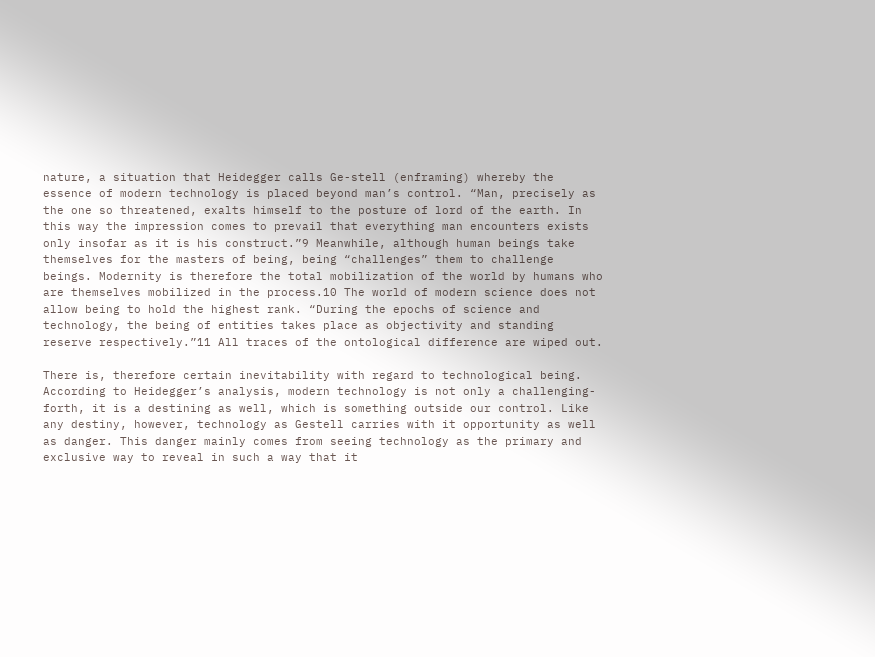nature, a situation that Heidegger calls Ge-stell (enframing) whereby the essence of modern technology is placed beyond man’s control. “Man, precisely as the one so threatened, exalts himself to the posture of lord of the earth. In this way the impression comes to prevail that everything man encounters exists only insofar as it is his construct.”9 Meanwhile, although human beings take themselves for the masters of being, being “challenges” them to challenge beings. Modernity is therefore the total mobilization of the world by humans who are themselves mobilized in the process.10 The world of modern science does not allow being to hold the highest rank. “During the epochs of science and technology, the being of entities takes place as objectivity and standing reserve respectively.”11 All traces of the ontological difference are wiped out.

There is, therefore certain inevitability with regard to technological being. According to Heidegger’s analysis, modern technology is not only a challenging-forth, it is a destining as well, which is something outside our control. Like any destiny, however, technology as Gestell carries with it opportunity as well as danger. This danger mainly comes from seeing technology as the primary and exclusive way to reveal in such a way that it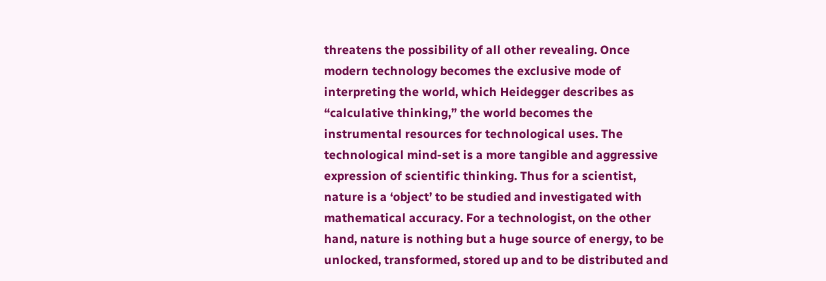threatens the possibility of all other revealing. Once modern technology becomes the exclusive mode of interpreting the world, which Heidegger describes as “calculative thinking,” the world becomes the instrumental resources for technological uses. The technological mind-set is a more tangible and aggressive expression of scientific thinking. Thus for a scientist, nature is a ‘object’ to be studied and investigated with mathematical accuracy. For a technologist, on the other hand, nature is nothing but a huge source of energy, to be unlocked, transformed, stored up and to be distributed and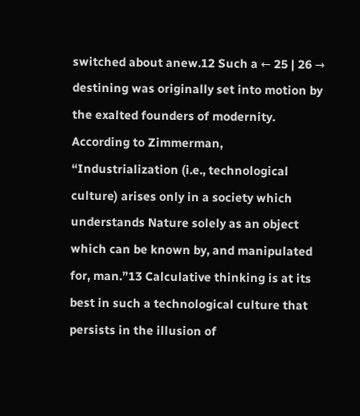switched about anew.12 Such a ← 25 | 26 → destining was originally set into motion by the exalted founders of modernity. According to Zimmerman, “Industrialization (i.e., technological culture) arises only in a society which understands Nature solely as an object which can be known by, and manipulated for, man.”13 Calculative thinking is at its best in such a technological culture that persists in the illusion of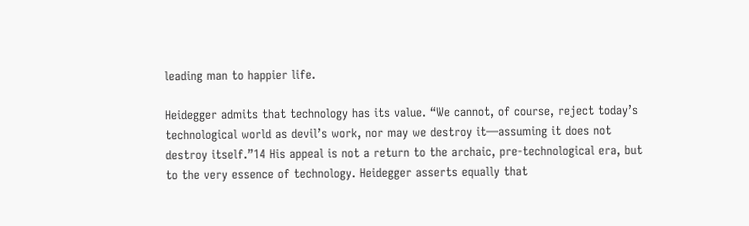leading man to happier life.

Heidegger admits that technology has its value. “We cannot, of course, reject today’s technological world as devil’s work, nor may we destroy it—assuming it does not destroy itself.”14 His appeal is not a return to the archaic, pre-technological era, but to the very essence of technology. Heidegger asserts equally that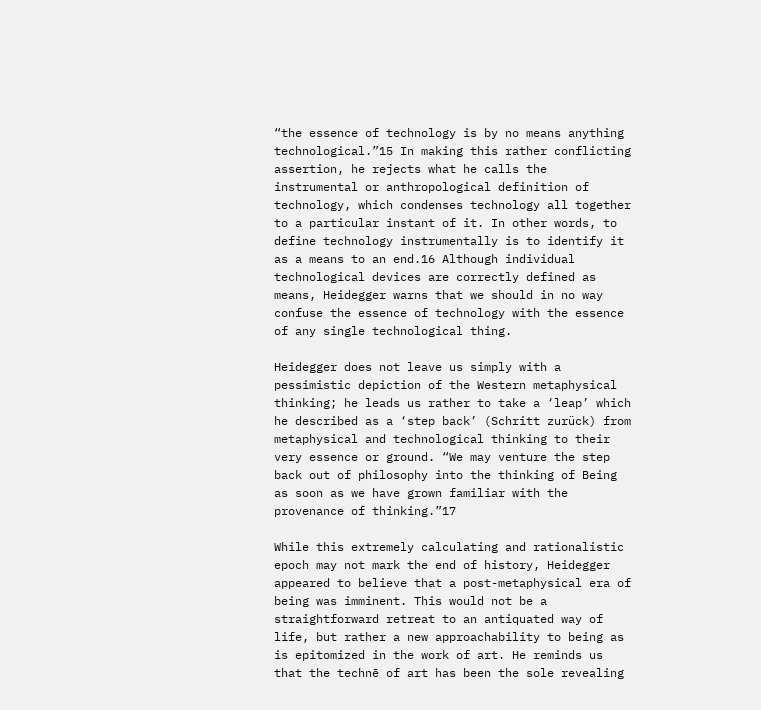“the essence of technology is by no means anything technological.”15 In making this rather conflicting assertion, he rejects what he calls the instrumental or anthropological definition of technology, which condenses technology all together to a particular instant of it. In other words, to define technology instrumentally is to identify it as a means to an end.16 Although individual technological devices are correctly defined as means, Heidegger warns that we should in no way confuse the essence of technology with the essence of any single technological thing.

Heidegger does not leave us simply with a pessimistic depiction of the Western metaphysical thinking; he leads us rather to take a ‘leap’ which he described as a ‘step back’ (Schritt zurück) from metaphysical and technological thinking to their very essence or ground. “We may venture the step back out of philosophy into the thinking of Being as soon as we have grown familiar with the provenance of thinking.”17

While this extremely calculating and rationalistic epoch may not mark the end of history, Heidegger appeared to believe that a post-metaphysical era of being was imminent. This would not be a straightforward retreat to an antiquated way of life, but rather a new approachability to being as is epitomized in the work of art. He reminds us that the technē of art has been the sole revealing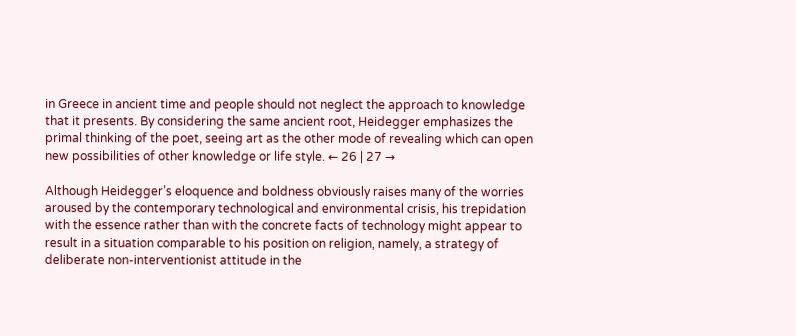in Greece in ancient time and people should not neglect the approach to knowledge that it presents. By considering the same ancient root, Heidegger emphasizes the primal thinking of the poet, seeing art as the other mode of revealing which can open new possibilities of other knowledge or life style. ← 26 | 27 →

Although Heidegger’s eloquence and boldness obviously raises many of the worries aroused by the contemporary technological and environmental crisis, his trepidation with the essence rather than with the concrete facts of technology might appear to result in a situation comparable to his position on religion, namely, a strategy of deliberate non-interventionist attitude in the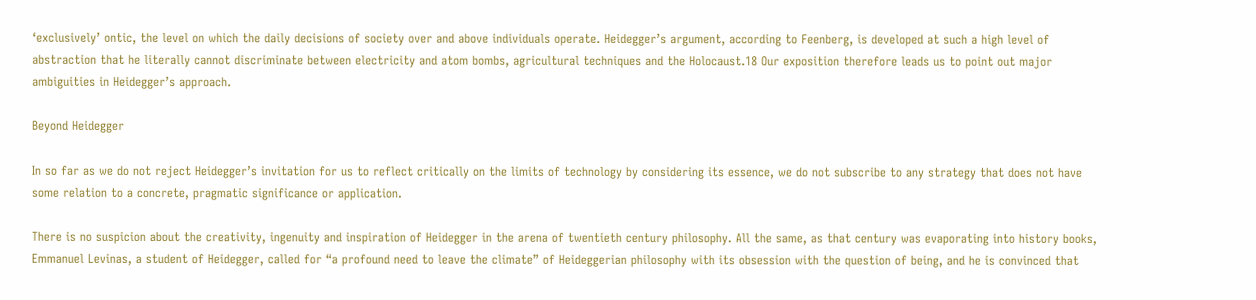‘exclusively’ ontic, the level on which the daily decisions of society over and above individuals operate. Heidegger’s argument, according to Feenberg, is developed at such a high level of abstraction that he literally cannot discriminate between electricity and atom bombs, agricultural techniques and the Holocaust.18 Our exposition therefore leads us to point out major ambiguities in Heidegger’s approach.

Beyond Heidegger

In so far as we do not reject Heidegger’s invitation for us to reflect critically on the limits of technology by considering its essence, we do not subscribe to any strategy that does not have some relation to a concrete, pragmatic significance or application.

There is no suspicion about the creativity, ingenuity and inspiration of Heidegger in the arena of twentieth century philosophy. All the same, as that century was evaporating into history books, Emmanuel Levinas, a student of Heidegger, called for “a profound need to leave the climate” of Heideggerian philosophy with its obsession with the question of being, and he is convinced that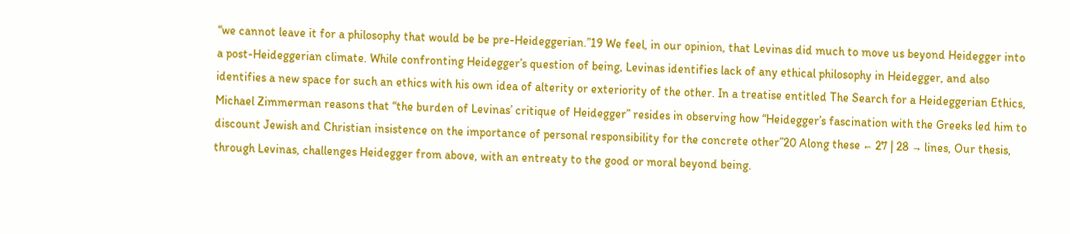“we cannot leave it for a philosophy that would be be pre-Heideggerian.”19 We feel, in our opinion, that Levinas did much to move us beyond Heidegger into a post-Heideggerian climate. While confronting Heidegger’s question of being, Levinas identifies lack of any ethical philosophy in Heidegger, and also identifies a new space for such an ethics with his own idea of alterity or exteriority of the other. In a treatise entitled The Search for a Heideggerian Ethics, Michael Zimmerman reasons that “the burden of Levinas’ critique of Heidegger” resides in observing how “Heidegger’s fascination with the Greeks led him to discount Jewish and Christian insistence on the importance of personal responsibility for the concrete other”20 Along these ← 27 | 28 → lines, Our thesis, through Levinas, challenges Heidegger from above, with an entreaty to the good or moral beyond being.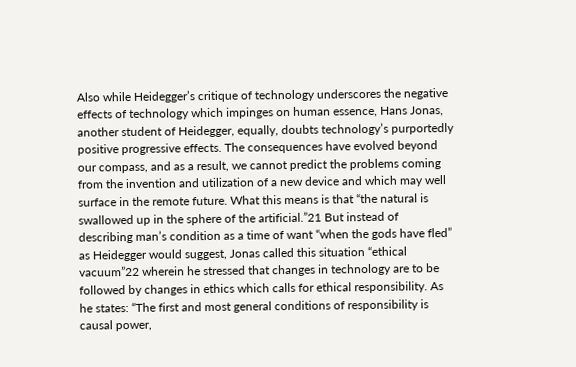Also while Heidegger’s critique of technology underscores the negative effects of technology which impinges on human essence, Hans Jonas, another student of Heidegger, equally, doubts technology’s purportedly positive progressive effects. The consequences have evolved beyond our compass, and as a result, we cannot predict the problems coming from the invention and utilization of a new device and which may well surface in the remote future. What this means is that “the natural is swallowed up in the sphere of the artificial.”21 But instead of describing man’s condition as a time of want “when the gods have fled” as Heidegger would suggest, Jonas called this situation “ethical vacuum”22 wherein he stressed that changes in technology are to be followed by changes in ethics which calls for ethical responsibility. As he states: “The first and most general conditions of responsibility is causal power,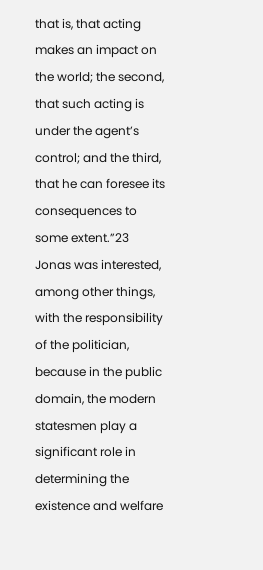that is, that acting makes an impact on the world; the second, that such acting is under the agent’s control; and the third, that he can foresee its consequences to some extent.”23 Jonas was interested, among other things, with the responsibility of the politician, because in the public domain, the modern statesmen play a significant role in determining the existence and welfare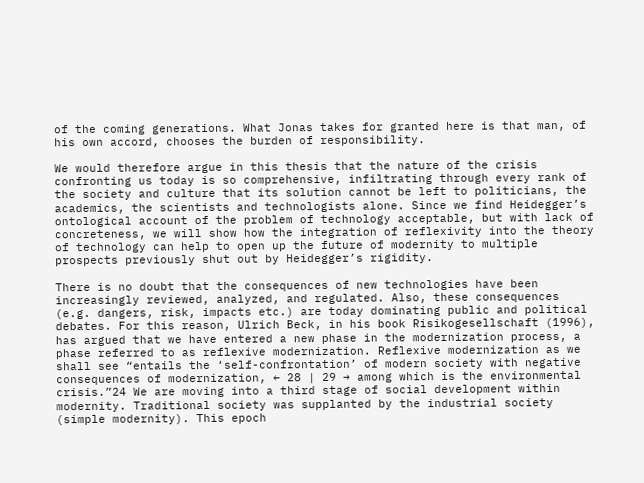of the coming generations. What Jonas takes for granted here is that man, of his own accord, chooses the burden of responsibility.

We would therefore argue in this thesis that the nature of the crisis confronting us today is so comprehensive, infiltrating through every rank of the society and culture that its solution cannot be left to politicians, the academics, the scientists and technologists alone. Since we find Heidegger’s ontological account of the problem of technology acceptable, but with lack of concreteness, we will show how the integration of reflexivity into the theory of technology can help to open up the future of modernity to multiple prospects previously shut out by Heidegger’s rigidity.

There is no doubt that the consequences of new technologies have been increasingly reviewed, analyzed, and regulated. Also, these consequences (e.g. dangers, risk, impacts etc.) are today dominating public and political debates. For this reason, Ulrich Beck, in his book Risikogesellschaft (1996), has argued that we have entered a new phase in the modernization process, a phase referred to as reflexive modernization. Reflexive modernization as we shall see “entails the ‘self-confrontation’ of modern society with negative consequences of modernization, ← 28 | 29 → among which is the environmental crisis.”24 We are moving into a third stage of social development within modernity. Traditional society was supplanted by the industrial society (simple modernity). This epoch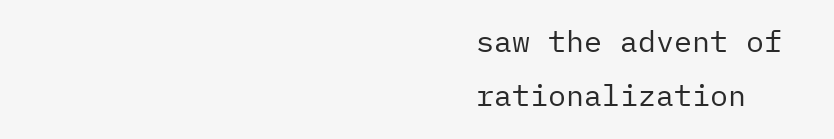saw the advent of rationalization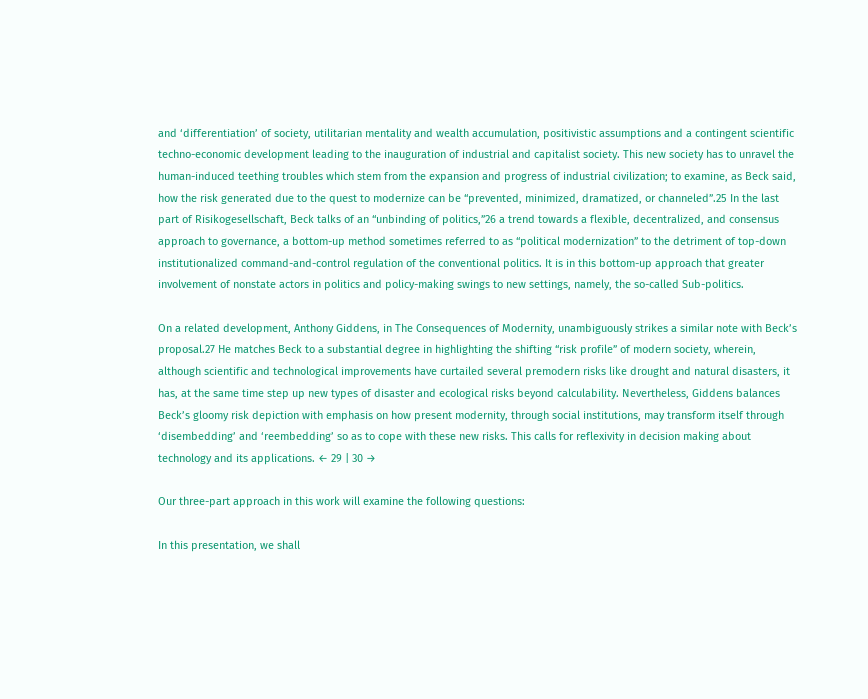and ‘differentiation’ of society, utilitarian mentality and wealth accumulation, positivistic assumptions and a contingent scientific techno-economic development leading to the inauguration of industrial and capitalist society. This new society has to unravel the human-induced teething troubles which stem from the expansion and progress of industrial civilization; to examine, as Beck said, how the risk generated due to the quest to modernize can be “prevented, minimized, dramatized, or channeled”.25 In the last part of Risikogesellschaft, Beck talks of an “unbinding of politics,”26 a trend towards a flexible, decentralized, and consensus approach to governance, a bottom-up method sometimes referred to as “political modernization” to the detriment of top-down institutionalized command-and-control regulation of the conventional politics. It is in this bottom-up approach that greater involvement of nonstate actors in politics and policy-making swings to new settings, namely, the so-called Sub-politics.

On a related development, Anthony Giddens, in The Consequences of Modernity, unambiguously strikes a similar note with Beck’s proposal.27 He matches Beck to a substantial degree in highlighting the shifting “risk profile” of modern society, wherein, although scientific and technological improvements have curtailed several premodern risks like drought and natural disasters, it has, at the same time step up new types of disaster and ecological risks beyond calculability. Nevertheless, Giddens balances Beck’s gloomy risk depiction with emphasis on how present modernity, through social institutions, may transform itself through ‘disembedding’ and ‘reembedding’ so as to cope with these new risks. This calls for reflexivity in decision making about technology and its applications. ← 29 | 30 →

Our three-part approach in this work will examine the following questions:

In this presentation, we shall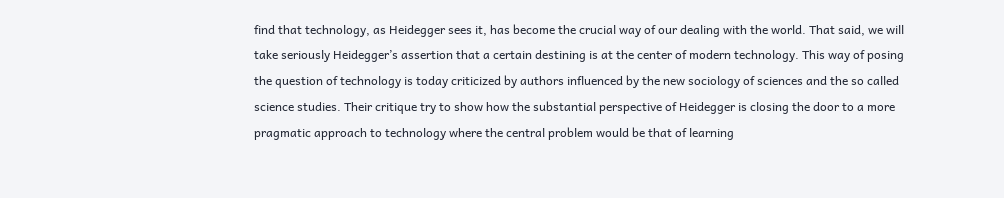find that technology, as Heidegger sees it, has become the crucial way of our dealing with the world. That said, we will take seriously Heidegger’s assertion that a certain destining is at the center of modern technology. This way of posing the question of technology is today criticized by authors influenced by the new sociology of sciences and the so called science studies. Their critique try to show how the substantial perspective of Heidegger is closing the door to a more pragmatic approach to technology where the central problem would be that of learning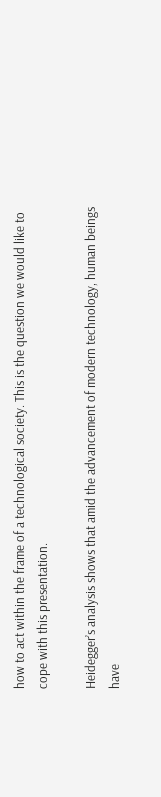how to act within the frame of a technological society. This is the question we would like to cope with this presentation.

Heidegger’s analysis shows that amid the advancement of modern technology, human beings have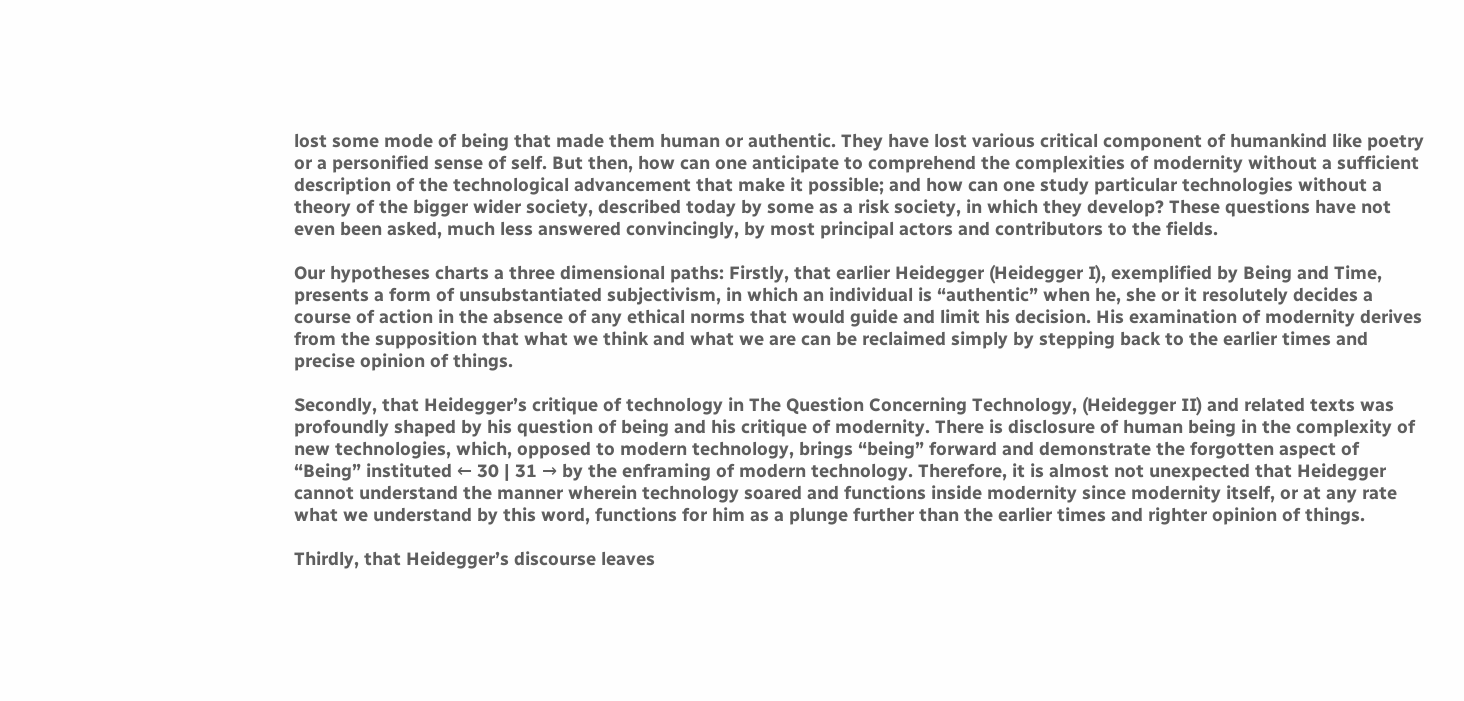lost some mode of being that made them human or authentic. They have lost various critical component of humankind like poetry or a personified sense of self. But then, how can one anticipate to comprehend the complexities of modernity without a sufficient description of the technological advancement that make it possible; and how can one study particular technologies without a theory of the bigger wider society, described today by some as a risk society, in which they develop? These questions have not even been asked, much less answered convincingly, by most principal actors and contributors to the fields.

Our hypotheses charts a three dimensional paths: Firstly, that earlier Heidegger (Heidegger I), exemplified by Being and Time, presents a form of unsubstantiated subjectivism, in which an individual is “authentic” when he, she or it resolutely decides a course of action in the absence of any ethical norms that would guide and limit his decision. His examination of modernity derives from the supposition that what we think and what we are can be reclaimed simply by stepping back to the earlier times and precise opinion of things.

Secondly, that Heidegger’s critique of technology in The Question Concerning Technology, (Heidegger II) and related texts was profoundly shaped by his question of being and his critique of modernity. There is disclosure of human being in the complexity of new technologies, which, opposed to modern technology, brings “being” forward and demonstrate the forgotten aspect of “Being” instituted ← 30 | 31 → by the enframing of modern technology. Therefore, it is almost not unexpected that Heidegger cannot understand the manner wherein technology soared and functions inside modernity since modernity itself, or at any rate what we understand by this word, functions for him as a plunge further than the earlier times and righter opinion of things.

Thirdly, that Heidegger’s discourse leaves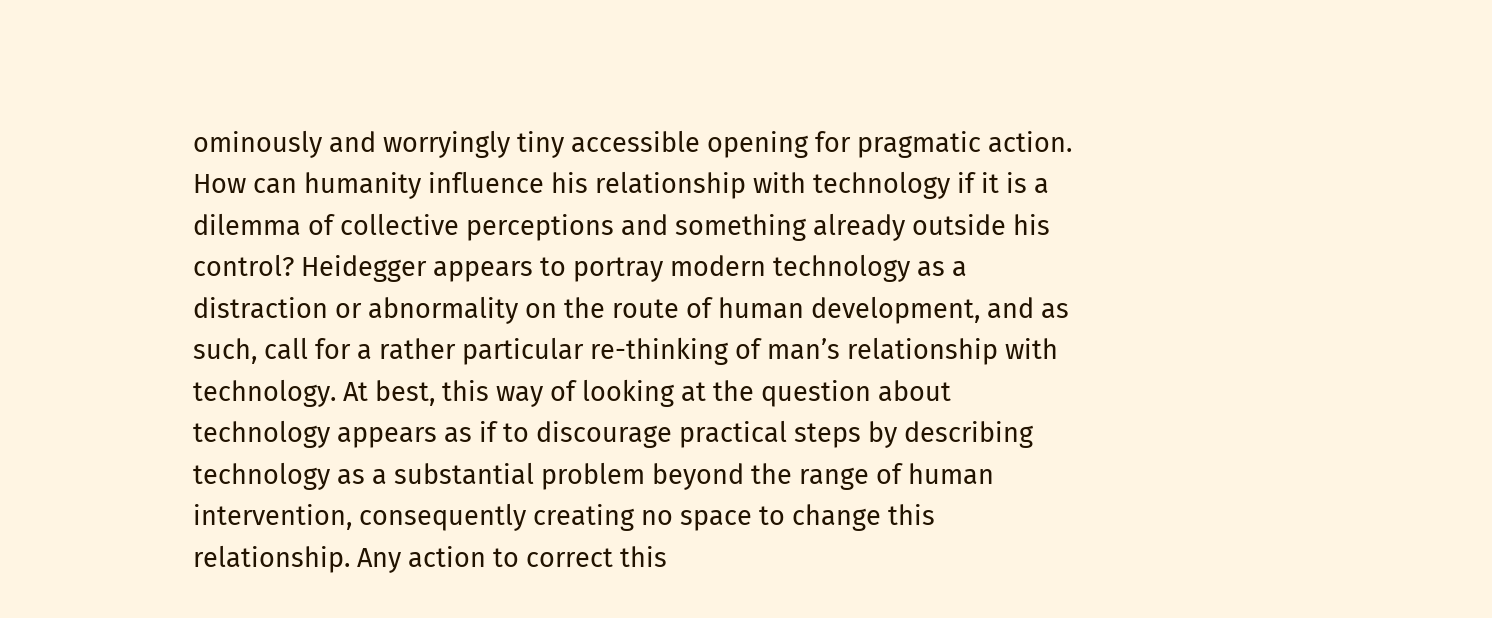ominously and worryingly tiny accessible opening for pragmatic action. How can humanity influence his relationship with technology if it is a dilemma of collective perceptions and something already outside his control? Heidegger appears to portray modern technology as a distraction or abnormality on the route of human development, and as such, call for a rather particular re-thinking of man’s relationship with technology. At best, this way of looking at the question about technology appears as if to discourage practical steps by describing technology as a substantial problem beyond the range of human intervention, consequently creating no space to change this relationship. Any action to correct this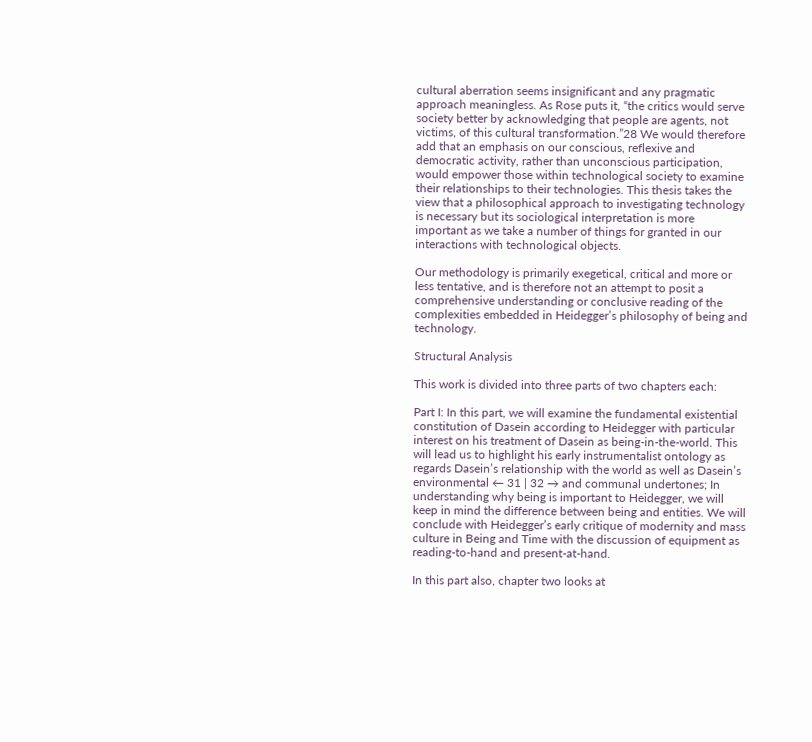cultural aberration seems insignificant and any pragmatic approach meaningless. As Rose puts it, “the critics would serve society better by acknowledging that people are agents, not victims, of this cultural transformation.”28 We would therefore add that an emphasis on our conscious, reflexive and democratic activity, rather than unconscious participation, would empower those within technological society to examine their relationships to their technologies. This thesis takes the view that a philosophical approach to investigating technology is necessary but its sociological interpretation is more important as we take a number of things for granted in our interactions with technological objects.

Our methodology is primarily exegetical, critical and more or less tentative, and is therefore not an attempt to posit a comprehensive understanding or conclusive reading of the complexities embedded in Heidegger’s philosophy of being and technology.

Structural Analysis

This work is divided into three parts of two chapters each:

Part I: In this part, we will examine the fundamental existential constitution of Dasein according to Heidegger with particular interest on his treatment of Dasein as being-in-the-world. This will lead us to highlight his early instrumentalist ontology as regards Dasein’s relationship with the world as well as Dasein’s environmental ← 31 | 32 → and communal undertones; In understanding why being is important to Heidegger, we will keep in mind the difference between being and entities. We will conclude with Heidegger’s early critique of modernity and mass culture in Being and Time with the discussion of equipment as reading-to-hand and present-at-hand.

In this part also, chapter two looks at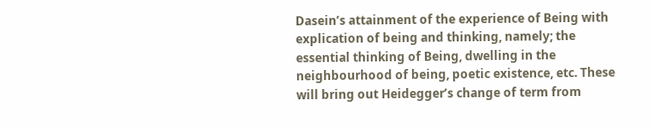Dasein’s attainment of the experience of Being with explication of being and thinking, namely; the essential thinking of Being, dwelling in the neighbourhood of being, poetic existence, etc. These will bring out Heidegger’s change of term from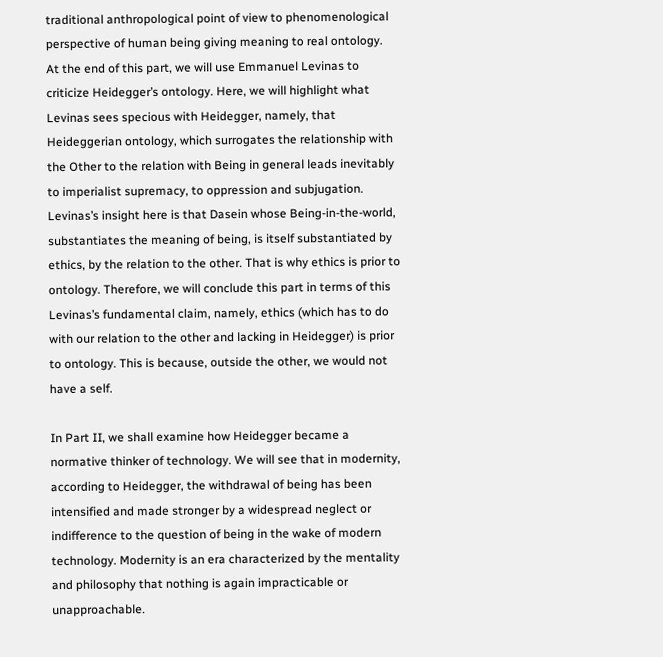traditional anthropological point of view to phenomenological perspective of human being giving meaning to real ontology. At the end of this part, we will use Emmanuel Levinas to criticize Heidegger’s ontology. Here, we will highlight what Levinas sees specious with Heidegger, namely, that Heideggerian ontology, which surrogates the relationship with the Other to the relation with Being in general leads inevitably to imperialist supremacy, to oppression and subjugation. Levinas’s insight here is that Dasein whose Being-in-the-world, substantiates the meaning of being, is itself substantiated by ethics, by the relation to the other. That is why ethics is prior to ontology. Therefore, we will conclude this part in terms of this Levinas’s fundamental claim, namely, ethics (which has to do with our relation to the other and lacking in Heidegger) is prior to ontology. This is because, outside the other, we would not have a self.

In Part II, we shall examine how Heidegger became a normative thinker of technology. We will see that in modernity, according to Heidegger, the withdrawal of being has been intensified and made stronger by a widespread neglect or indifference to the question of being in the wake of modern technology. Modernity is an era characterized by the mentality and philosophy that nothing is again impracticable or unapproachable.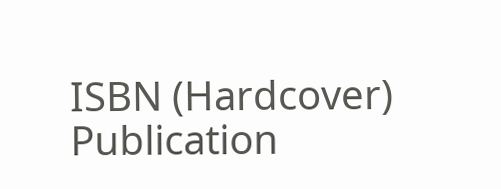ISBN (Hardcover)
Publication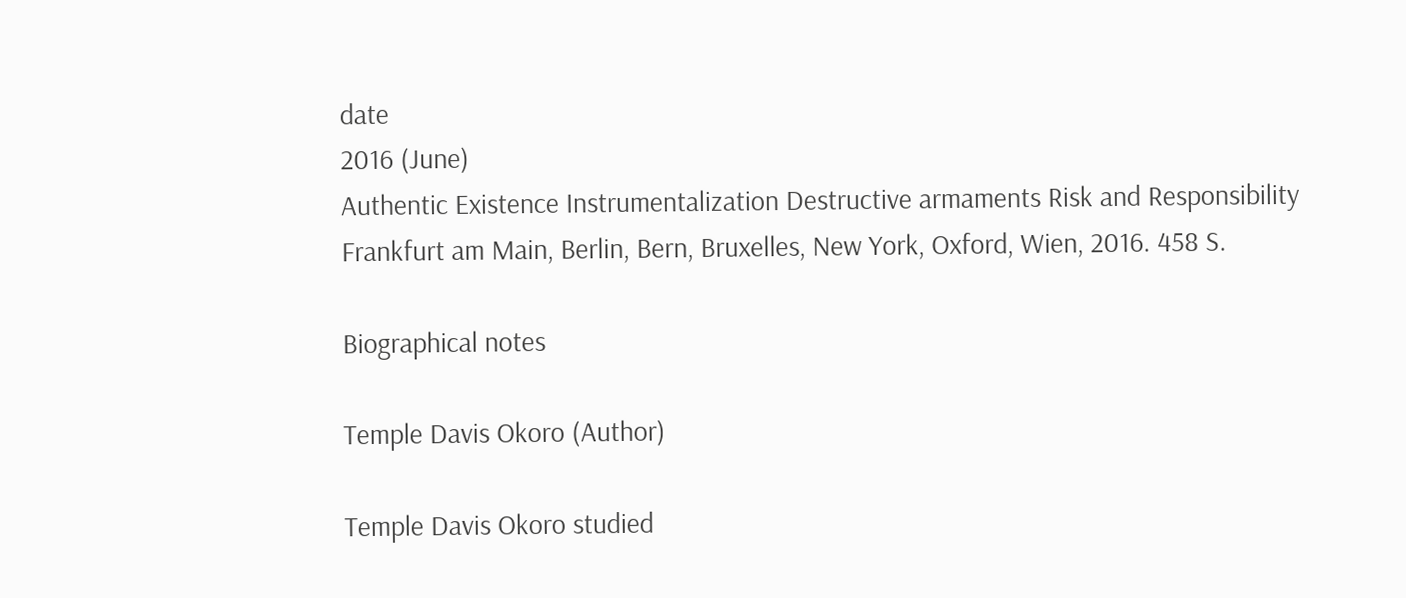date
2016 (June)
Authentic Existence Instrumentalization Destructive armaments Risk and Responsibility
Frankfurt am Main, Berlin, Bern, Bruxelles, New York, Oxford, Wien, 2016. 458 S.

Biographical notes

Temple Davis Okoro (Author)

Temple Davis Okoro studied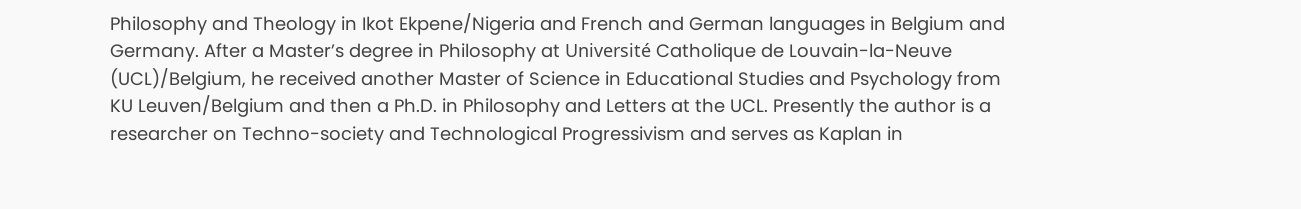Philosophy and Theology in Ikot Ekpene/Nigeria and French and German languages in Belgium and Germany. After a Master’s degree in Philosophy at Université Catholique de Louvain-la-Neuve (UCL)/Belgium, he received another Master of Science in Educational Studies and Psychology from KU Leuven/Belgium and then a Ph.D. in Philosophy and Letters at the UCL. Presently the author is a researcher on Techno-society and Technological Progressivism and serves as Kaplan in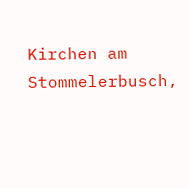Kirchen am Stommelerbusch,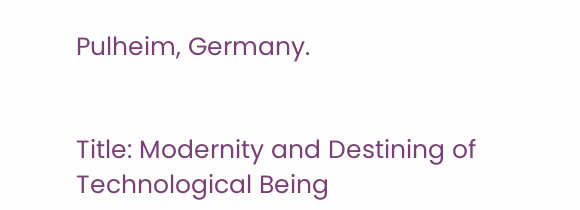Pulheim, Germany.


Title: Modernity and Destining of Technological Being